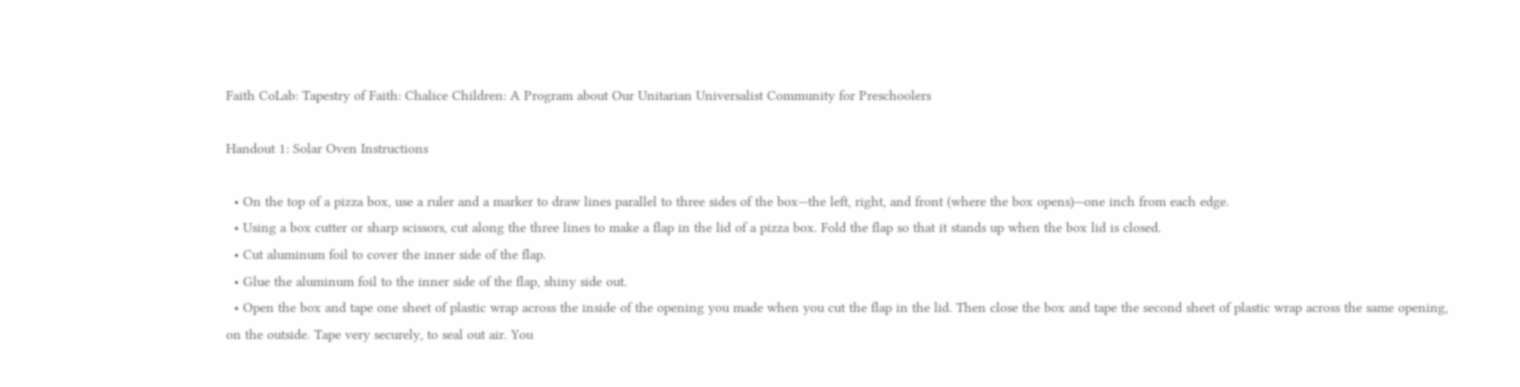Faith CoLab: Tapestry of Faith: Chalice Children: A Program about Our Unitarian Universalist Community for Preschoolers

Handout 1: Solar Oven Instructions

  • On the top of a pizza box, use a ruler and a marker to draw lines parallel to three sides of the box—the left, right, and front (where the box opens)—one inch from each edge.
  • Using a box cutter or sharp scissors, cut along the three lines to make a flap in the lid of a pizza box. Fold the flap so that it stands up when the box lid is closed.
  • Cut aluminum foil to cover the inner side of the flap.
  • Glue the aluminum foil to the inner side of the flap, shiny side out.
  • Open the box and tape one sheet of plastic wrap across the inside of the opening you made when you cut the flap in the lid. Then close the box and tape the second sheet of plastic wrap across the same opening, on the outside. Tape very securely, to seal out air. You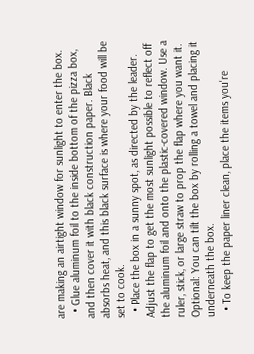are making an airtight window for sunlight to enter the box.
  • Glue aluminum foil to the inside bottom of the pizza box, and then cover it with black construction paper. Black absorbs heat, and this black surface is where your food will be set to cook.
  • Place the box in a sunny spot, as directed by the leader. Adjust the flap to get the most sunlight possible to reflect off the aluminum foil and onto the plastic-covered window. Use a ruler, stick, or large straw to prop the flap where you want it. Optional: You can tilt the box by rolling a towel and placing it underneath the box.
  • To keep the paper liner clean, place the items you're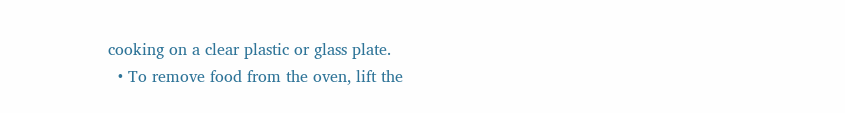cooking on a clear plastic or glass plate.
  • To remove food from the oven, lift the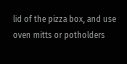lid of the pizza box, and use oven mitts or potholders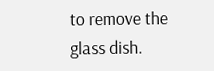to remove the glass dish.